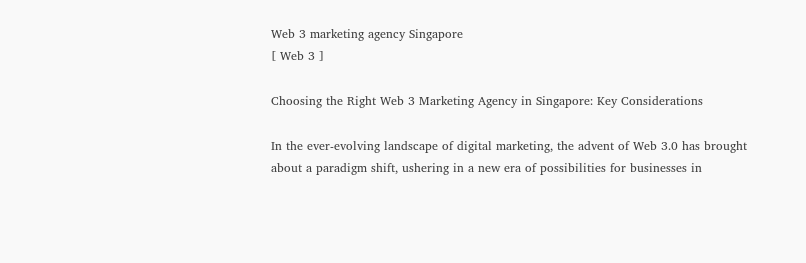Web 3 marketing agency Singapore
[ Web 3 ]

Choosing the Right Web 3 Marketing Agency in Singapore: Key Considerations

In the ever-evolving landscape of digital marketing, the advent of Web 3.0 has brought about a paradigm shift, ushering in a new era of possibilities for businesses in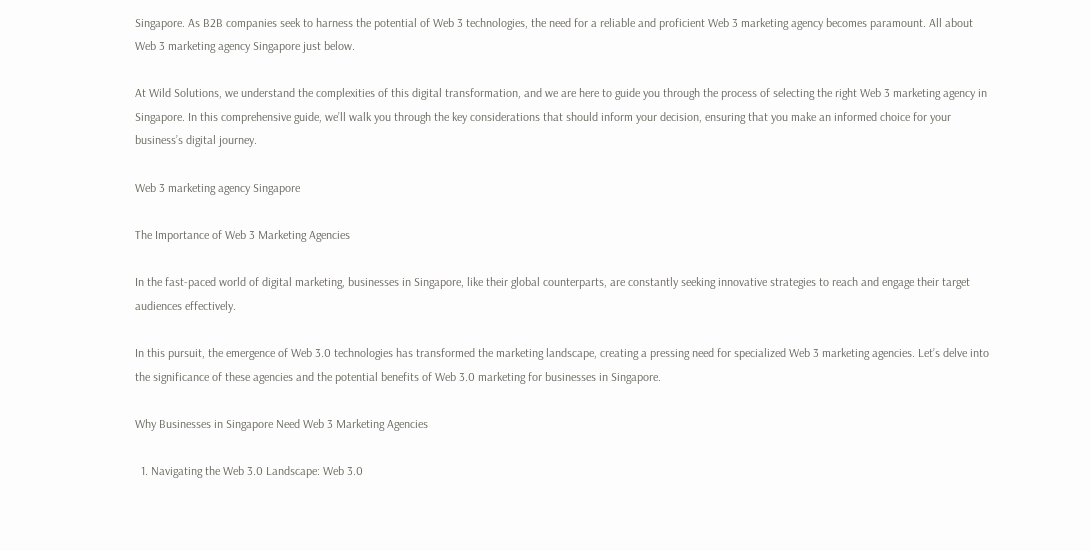Singapore. As B2B companies seek to harness the potential of Web 3 technologies, the need for a reliable and proficient Web 3 marketing agency becomes paramount. All about Web 3 marketing agency Singapore just below.

At Wild Solutions, we understand the complexities of this digital transformation, and we are here to guide you through the process of selecting the right Web 3 marketing agency in Singapore. In this comprehensive guide, we’ll walk you through the key considerations that should inform your decision, ensuring that you make an informed choice for your business’s digital journey.

Web 3 marketing agency Singapore

The Importance of Web 3 Marketing Agencies

In the fast-paced world of digital marketing, businesses in Singapore, like their global counterparts, are constantly seeking innovative strategies to reach and engage their target audiences effectively.

In this pursuit, the emergence of Web 3.0 technologies has transformed the marketing landscape, creating a pressing need for specialized Web 3 marketing agencies. Let’s delve into the significance of these agencies and the potential benefits of Web 3.0 marketing for businesses in Singapore.

Why Businesses in Singapore Need Web 3 Marketing Agencies

  1. Navigating the Web 3.0 Landscape: Web 3.0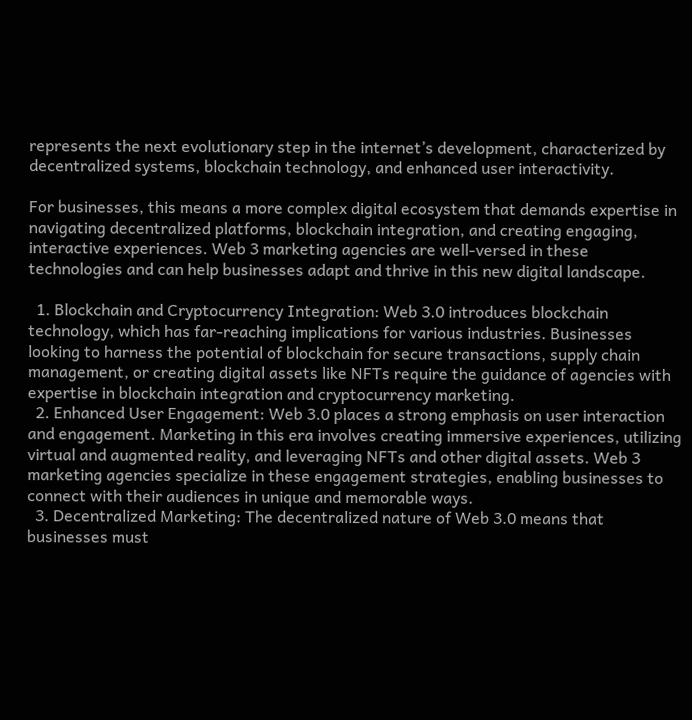represents the next evolutionary step in the internet’s development, characterized by decentralized systems, blockchain technology, and enhanced user interactivity.

For businesses, this means a more complex digital ecosystem that demands expertise in navigating decentralized platforms, blockchain integration, and creating engaging, interactive experiences. Web 3 marketing agencies are well-versed in these technologies and can help businesses adapt and thrive in this new digital landscape.

  1. Blockchain and Cryptocurrency Integration: Web 3.0 introduces blockchain technology, which has far-reaching implications for various industries. Businesses looking to harness the potential of blockchain for secure transactions, supply chain management, or creating digital assets like NFTs require the guidance of agencies with expertise in blockchain integration and cryptocurrency marketing.
  2. Enhanced User Engagement: Web 3.0 places a strong emphasis on user interaction and engagement. Marketing in this era involves creating immersive experiences, utilizing virtual and augmented reality, and leveraging NFTs and other digital assets. Web 3 marketing agencies specialize in these engagement strategies, enabling businesses to connect with their audiences in unique and memorable ways.
  3. Decentralized Marketing: The decentralized nature of Web 3.0 means that businesses must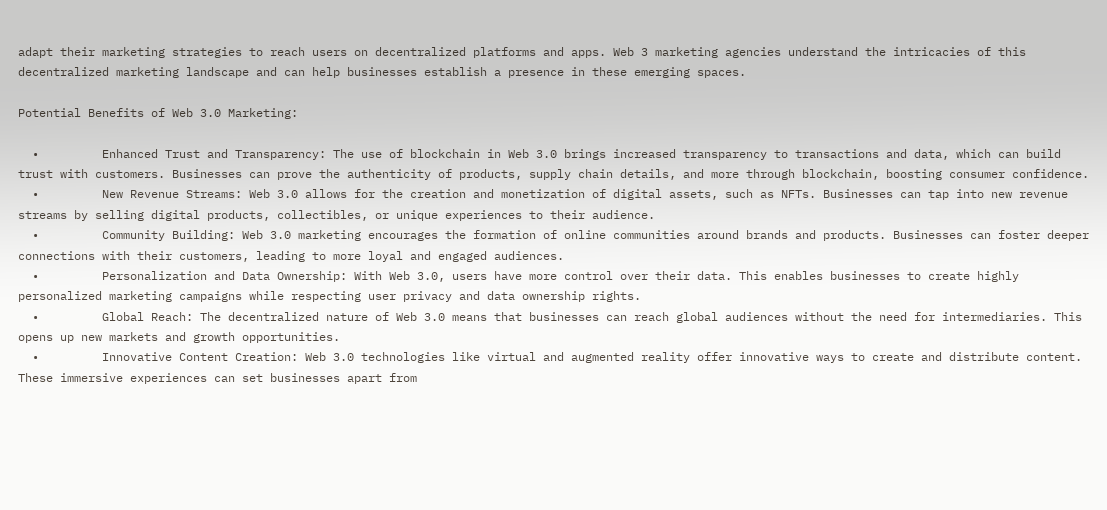adapt their marketing strategies to reach users on decentralized platforms and apps. Web 3 marketing agencies understand the intricacies of this decentralized marketing landscape and can help businesses establish a presence in these emerging spaces.

Potential Benefits of Web 3.0 Marketing:

  •         Enhanced Trust and Transparency: The use of blockchain in Web 3.0 brings increased transparency to transactions and data, which can build trust with customers. Businesses can prove the authenticity of products, supply chain details, and more through blockchain, boosting consumer confidence.
  •         New Revenue Streams: Web 3.0 allows for the creation and monetization of digital assets, such as NFTs. Businesses can tap into new revenue streams by selling digital products, collectibles, or unique experiences to their audience.
  •         Community Building: Web 3.0 marketing encourages the formation of online communities around brands and products. Businesses can foster deeper connections with their customers, leading to more loyal and engaged audiences.
  •         Personalization and Data Ownership: With Web 3.0, users have more control over their data. This enables businesses to create highly personalized marketing campaigns while respecting user privacy and data ownership rights.
  •         Global Reach: The decentralized nature of Web 3.0 means that businesses can reach global audiences without the need for intermediaries. This opens up new markets and growth opportunities.
  •         Innovative Content Creation: Web 3.0 technologies like virtual and augmented reality offer innovative ways to create and distribute content. These immersive experiences can set businesses apart from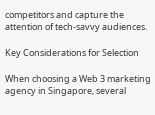competitors and capture the attention of tech-savvy audiences.

Key Considerations for Selection

When choosing a Web 3 marketing agency in Singapore, several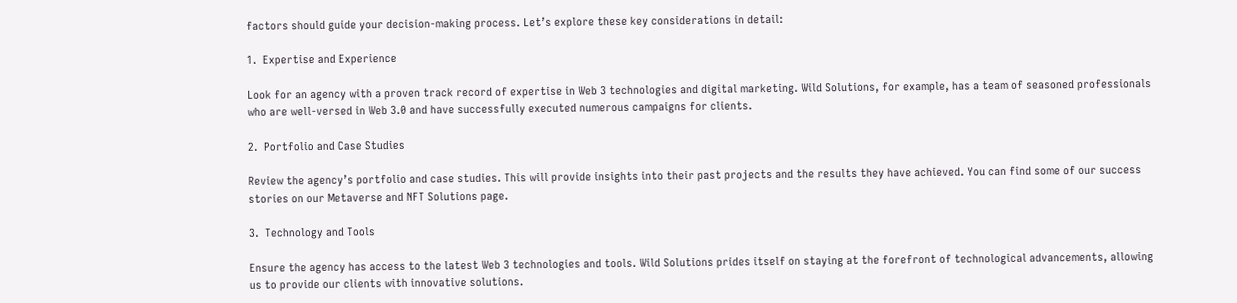factors should guide your decision-making process. Let’s explore these key considerations in detail:

1.  Expertise and Experience

Look for an agency with a proven track record of expertise in Web 3 technologies and digital marketing. Wild Solutions, for example, has a team of seasoned professionals who are well-versed in Web 3.0 and have successfully executed numerous campaigns for clients.

2.  Portfolio and Case Studies

Review the agency’s portfolio and case studies. This will provide insights into their past projects and the results they have achieved. You can find some of our success stories on our Metaverse and NFT Solutions page.

3.  Technology and Tools

Ensure the agency has access to the latest Web 3 technologies and tools. Wild Solutions prides itself on staying at the forefront of technological advancements, allowing us to provide our clients with innovative solutions.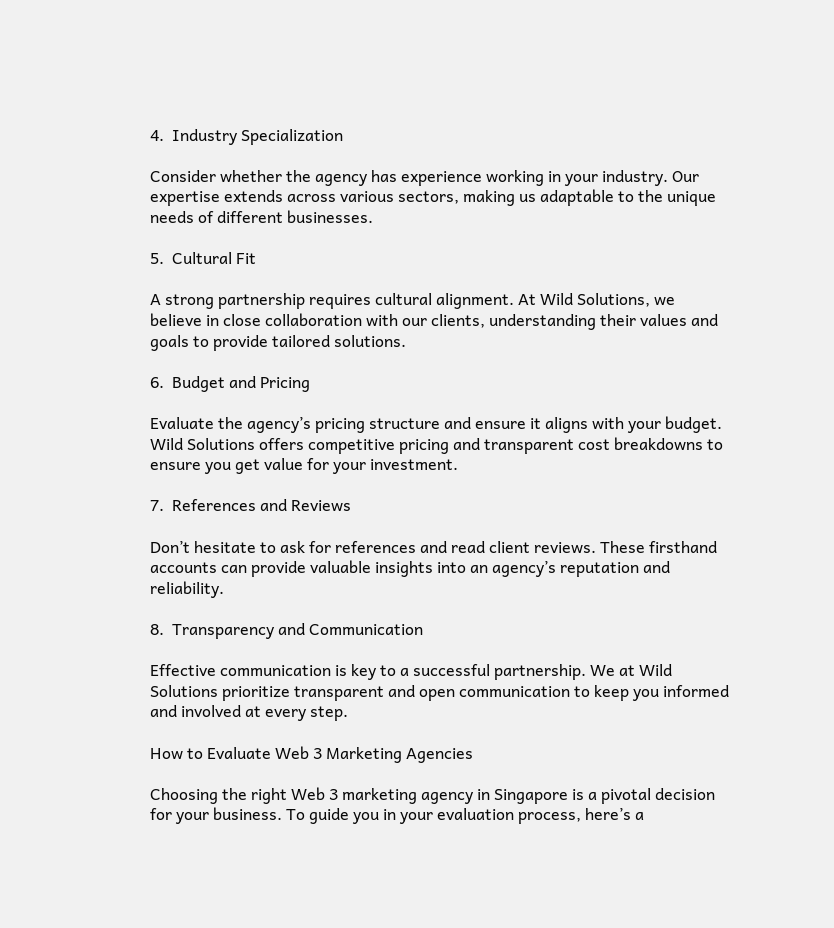4.  Industry Specialization

Consider whether the agency has experience working in your industry. Our expertise extends across various sectors, making us adaptable to the unique needs of different businesses.

5.  Cultural Fit

A strong partnership requires cultural alignment. At Wild Solutions, we believe in close collaboration with our clients, understanding their values and goals to provide tailored solutions.

6.  Budget and Pricing

Evaluate the agency’s pricing structure and ensure it aligns with your budget. Wild Solutions offers competitive pricing and transparent cost breakdowns to ensure you get value for your investment.

7.  References and Reviews

Don’t hesitate to ask for references and read client reviews. These firsthand accounts can provide valuable insights into an agency’s reputation and reliability.

8.  Transparency and Communication

Effective communication is key to a successful partnership. We at Wild Solutions prioritize transparent and open communication to keep you informed and involved at every step.

How to Evaluate Web 3 Marketing Agencies

Choosing the right Web 3 marketing agency in Singapore is a pivotal decision for your business. To guide you in your evaluation process, here’s a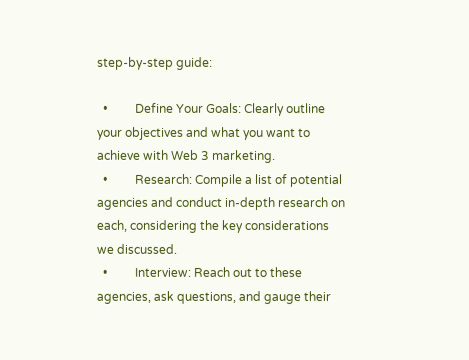step-by-step guide:

  •         Define Your Goals: Clearly outline your objectives and what you want to achieve with Web 3 marketing.
  •         Research: Compile a list of potential agencies and conduct in-depth research on each, considering the key considerations we discussed.
  •         Interview: Reach out to these agencies, ask questions, and gauge their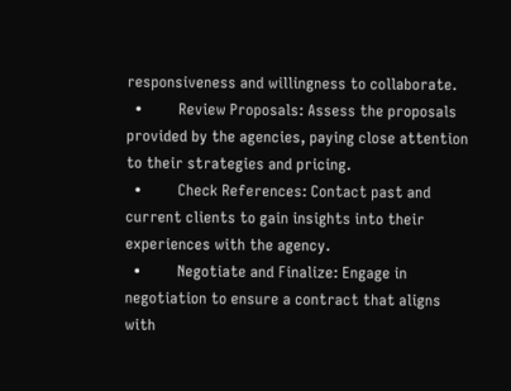responsiveness and willingness to collaborate.
  •         Review Proposals: Assess the proposals provided by the agencies, paying close attention to their strategies and pricing.
  •         Check References: Contact past and current clients to gain insights into their experiences with the agency.
  •         Negotiate and Finalize: Engage in negotiation to ensure a contract that aligns with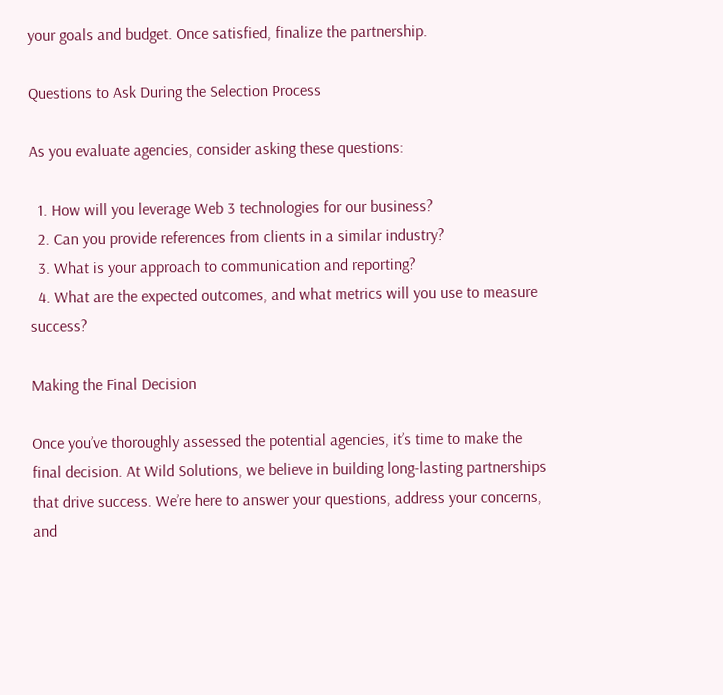your goals and budget. Once satisfied, finalize the partnership.

Questions to Ask During the Selection Process

As you evaluate agencies, consider asking these questions:

  1. How will you leverage Web 3 technologies for our business?
  2. Can you provide references from clients in a similar industry?
  3. What is your approach to communication and reporting?
  4. What are the expected outcomes, and what metrics will you use to measure success?

Making the Final Decision

Once you’ve thoroughly assessed the potential agencies, it’s time to make the final decision. At Wild Solutions, we believe in building long-lasting partnerships that drive success. We’re here to answer your questions, address your concerns, and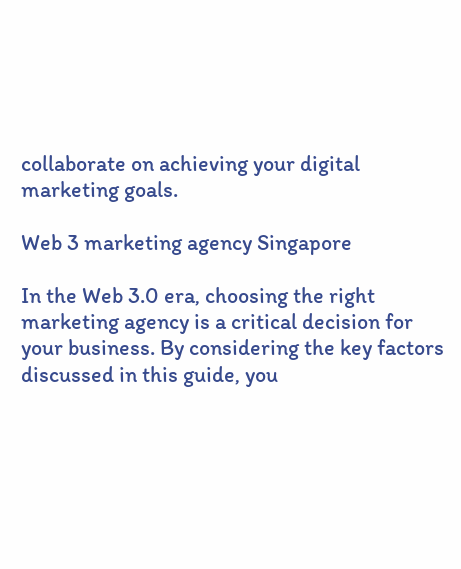collaborate on achieving your digital marketing goals.

Web 3 marketing agency Singapore

In the Web 3.0 era, choosing the right marketing agency is a critical decision for your business. By considering the key factors discussed in this guide, you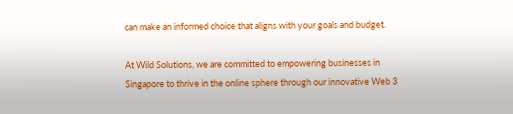can make an informed choice that aligns with your goals and budget.

At Wild Solutions, we are committed to empowering businesses in Singapore to thrive in the online sphere through our innovative Web 3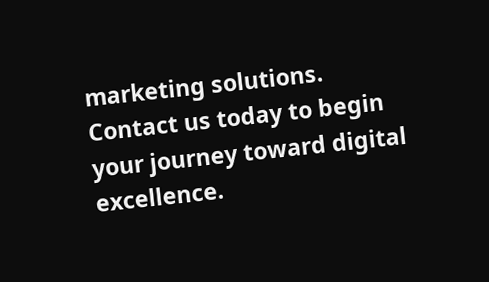marketing solutions. Contact us today to begin your journey toward digital excellence.